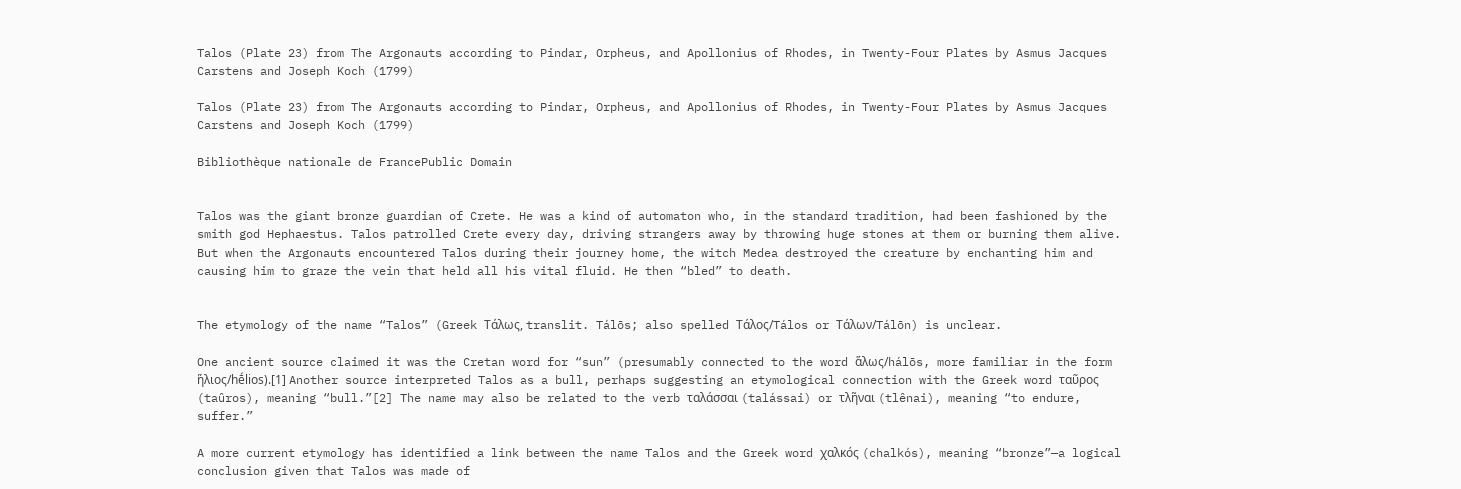Talos (Plate 23) from The Argonauts according to Pindar, Orpheus, and Apollonius of Rhodes, in Twenty-Four Plates by Asmus Jacques Carstens and Joseph Koch (1799)

Talos (Plate 23) from The Argonauts according to Pindar, Orpheus, and Apollonius of Rhodes, in Twenty-Four Plates by Asmus Jacques Carstens and Joseph Koch (1799)

Bibliothèque nationale de FrancePublic Domain


Talos was the giant bronze guardian of Crete. He was a kind of automaton who, in the standard tradition, had been fashioned by the smith god Hephaestus. Talos patrolled Crete every day, driving strangers away by throwing huge stones at them or burning them alive. But when the Argonauts encountered Talos during their journey home, the witch Medea destroyed the creature by enchanting him and causing him to graze the vein that held all his vital fluid. He then “bled” to death.


The etymology of the name “Talos” (Greek Τάλως, translit. Tálōs; also spelled Τάλος/Tálos or Τάλων/Tálōn) is unclear.

One ancient source claimed it was the Cretan word for “sun” (presumably connected to the word ἅλως/hálōs, more familiar in the form ἥλιος/hḗlios).[1] Another source interpreted Talos as a bull, perhaps suggesting an etymological connection with the Greek word ταῦρος (taûros), meaning “bull.”[2] The name may also be related to the verb ταλάσσαι (talássai) or τλῆναι (tlênai), meaning “to endure, suffer.”

A more current etymology has identified a link between the name Talos and the Greek word χαλκός (chalkós), meaning “bronze”—a logical conclusion given that Talos was made of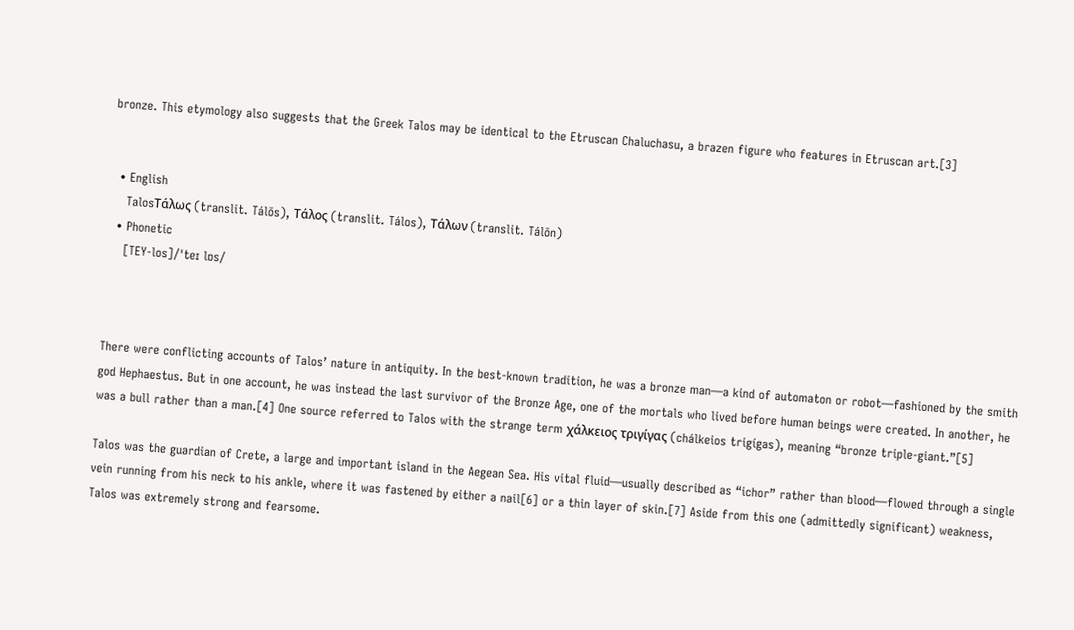bronze. This etymology also suggests that the Greek Talos may be identical to the Etruscan Chaluchasu, a brazen figure who features in Etruscan art.[3]


  • English
    TalosΤάλως (translit. Tálōs), Τάλος (translit. Tálos), Τάλων (translit. Tálōn)
  • Phonetic
    [TEY-los]/ˈteɪ lɒs/



There were conflicting accounts of Talos’ nature in antiquity. In the best-known tradition, he was a bronze man—a kind of automaton or robot—fashioned by the smith god Hephaestus. But in one account, he was instead the last survivor of the Bronze Age, one of the mortals who lived before human beings were created. In another, he was a bull rather than a man.[4] One source referred to Talos with the strange term χάλκειος τριγίγας (chálkeios trigígas), meaning “bronze triple-giant.”[5]

Talos was the guardian of Crete, a large and important island in the Aegean Sea. His vital fluid—usually described as “ichor” rather than blood—flowed through a single vein running from his neck to his ankle, where it was fastened by either a nail[6] or a thin layer of skin.[7] Aside from this one (admittedly significant) weakness, Talos was extremely strong and fearsome.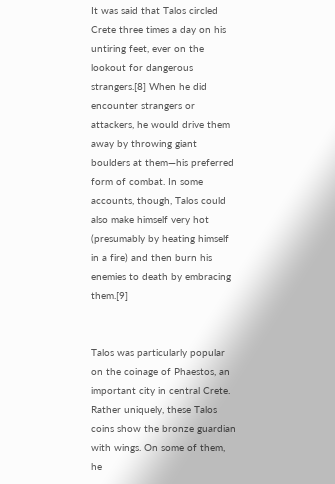It was said that Talos circled Crete three times a day on his untiring feet, ever on the lookout for dangerous strangers.[8] When he did encounter strangers or attackers, he would drive them away by throwing giant boulders at them—his preferred form of combat. In some accounts, though, Talos could also make himself very hot (presumably by heating himself in a fire) and then burn his enemies to death by embracing them.[9]


Talos was particularly popular on the coinage of Phaestos, an important city in central Crete. Rather uniquely, these Talos coins show the bronze guardian with wings. On some of them, he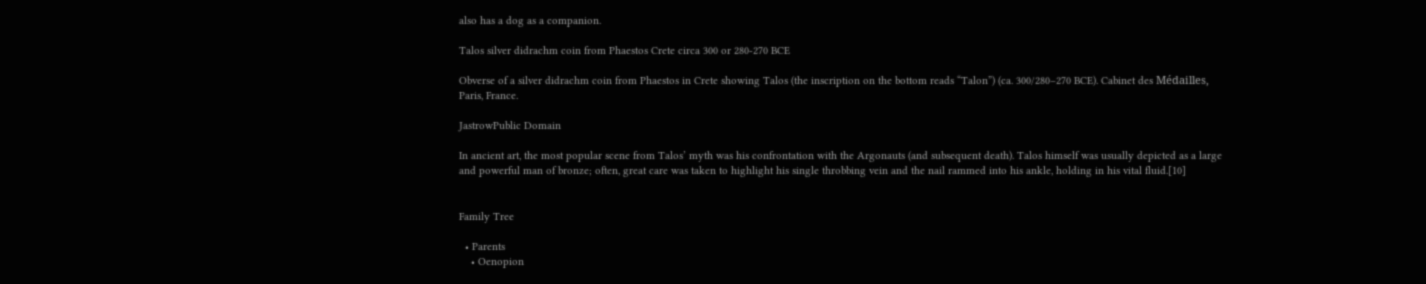also has a dog as a companion.

Talos silver didrachm coin from Phaestos Crete circa 300 or 280-270 BCE

Obverse of a silver didrachm coin from Phaestos in Crete showing Talos (the inscription on the bottom reads “Talon”) (ca. 300/280–270 BCE). Cabinet des Médailles, Paris, France.

JastrowPublic Domain

In ancient art, the most popular scene from Talos’ myth was his confrontation with the Argonauts (and subsequent death). Talos himself was usually depicted as a large and powerful man of bronze; often, great care was taken to highlight his single throbbing vein and the nail rammed into his ankle, holding in his vital fluid.[10]


Family Tree

  • Parents
    • Oenopion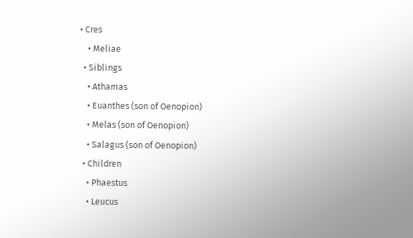• Cres
    • Meliae
  • Siblings
    • Athamas
    • Euanthes (son of Oenopion)
    • Melas (son of Oenopion)
    • Salagus (son of Oenopion)
  • Children
    • Phaestus
    • Leucus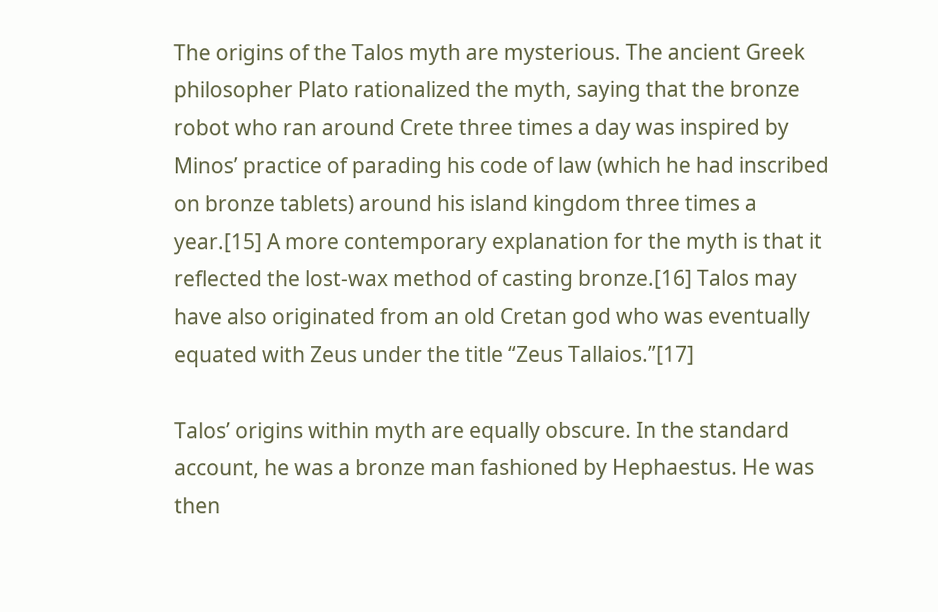The origins of the Talos myth are mysterious. The ancient Greek philosopher Plato rationalized the myth, saying that the bronze robot who ran around Crete three times a day was inspired by Minos’ practice of parading his code of law (which he had inscribed on bronze tablets) around his island kingdom three times a year.[15] A more contemporary explanation for the myth is that it reflected the lost-wax method of casting bronze.[16] Talos may have also originated from an old Cretan god who was eventually equated with Zeus under the title “Zeus Tallaios.”[17]

Talos’ origins within myth are equally obscure. In the standard account, he was a bronze man fashioned by Hephaestus. He was then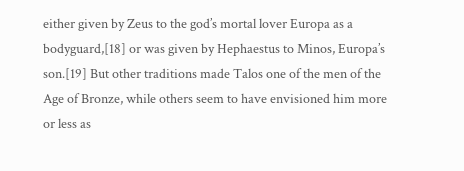either given by Zeus to the god’s mortal lover Europa as a bodyguard,[18] or was given by Hephaestus to Minos, Europa’s son.[19] But other traditions made Talos one of the men of the Age of Bronze, while others seem to have envisioned him more or less as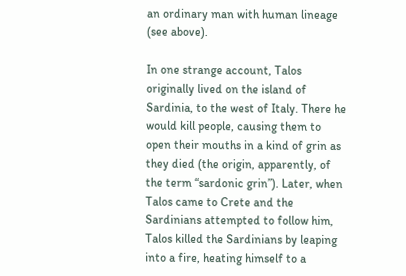an ordinary man with human lineage (see above).

In one strange account, Talos originally lived on the island of Sardinia, to the west of Italy. There he would kill people, causing them to open their mouths in a kind of grin as they died (the origin, apparently, of the term “sardonic grin”). Later, when Talos came to Crete and the Sardinians attempted to follow him, Talos killed the Sardinians by leaping into a fire, heating himself to a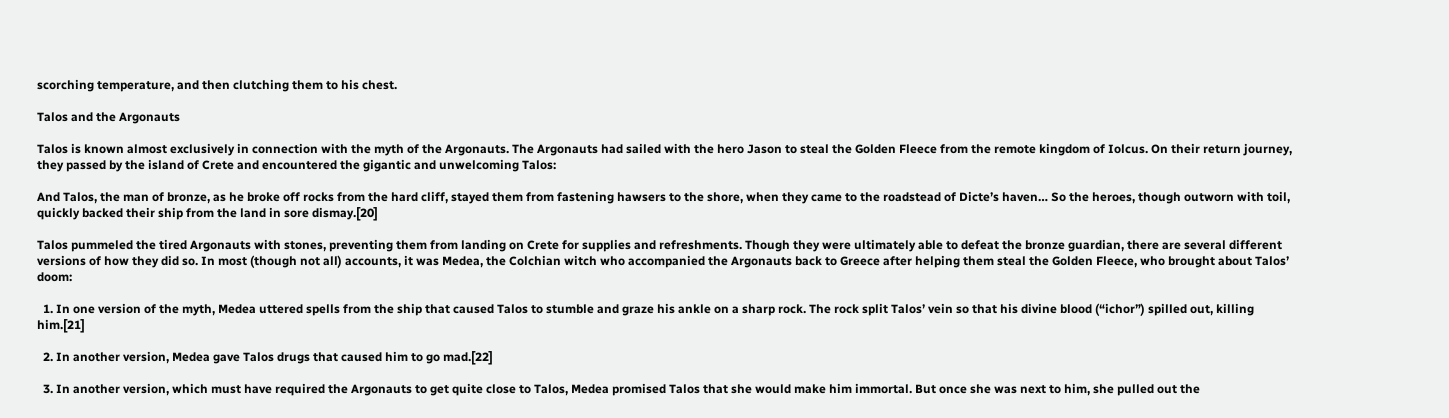scorching temperature, and then clutching them to his chest.

Talos and the Argonauts

Talos is known almost exclusively in connection with the myth of the Argonauts. The Argonauts had sailed with the hero Jason to steal the Golden Fleece from the remote kingdom of Iolcus. On their return journey, they passed by the island of Crete and encountered the gigantic and unwelcoming Talos:

And Talos, the man of bronze, as he broke off rocks from the hard cliff, stayed them from fastening hawsers to the shore, when they came to the roadstead of Dicte’s haven… So the heroes, though outworn with toil, quickly backed their ship from the land in sore dismay.[20]

Talos pummeled the tired Argonauts with stones, preventing them from landing on Crete for supplies and refreshments. Though they were ultimately able to defeat the bronze guardian, there are several different versions of how they did so. In most (though not all) accounts, it was Medea, the Colchian witch who accompanied the Argonauts back to Greece after helping them steal the Golden Fleece, who brought about Talos’ doom:

  1. In one version of the myth, Medea uttered spells from the ship that caused Talos to stumble and graze his ankle on a sharp rock. The rock split Talos’ vein so that his divine blood (“ichor”) spilled out, killing him.[21]

  2. In another version, Medea gave Talos drugs that caused him to go mad.[22]

  3. In another version, which must have required the Argonauts to get quite close to Talos, Medea promised Talos that she would make him immortal. But once she was next to him, she pulled out the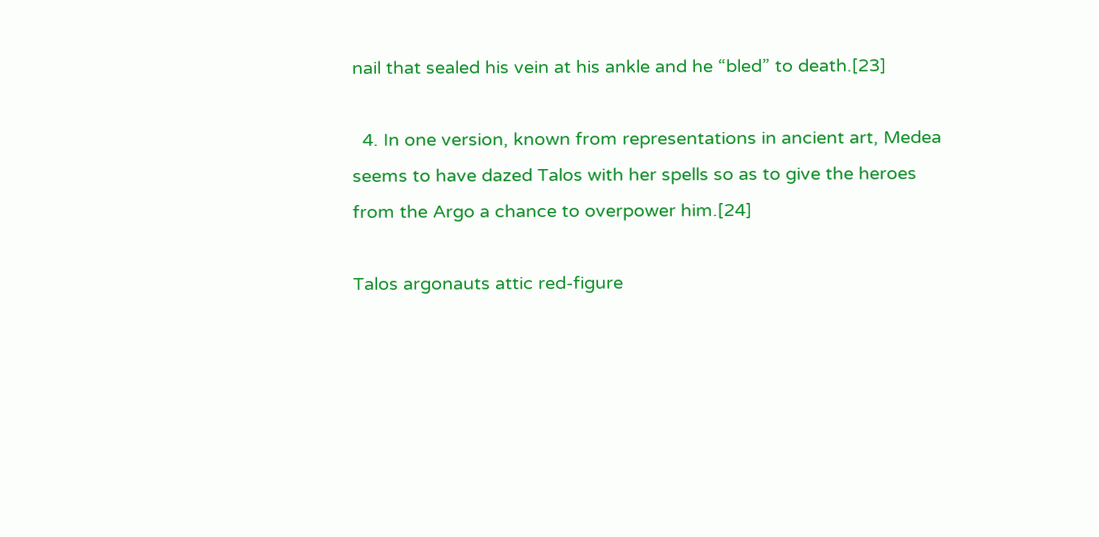nail that sealed his vein at his ankle and he “bled” to death.[23]

  4. In one version, known from representations in ancient art, Medea seems to have dazed Talos with her spells so as to give the heroes from the Argo a chance to overpower him.[24]

Talos argonauts attic red-figure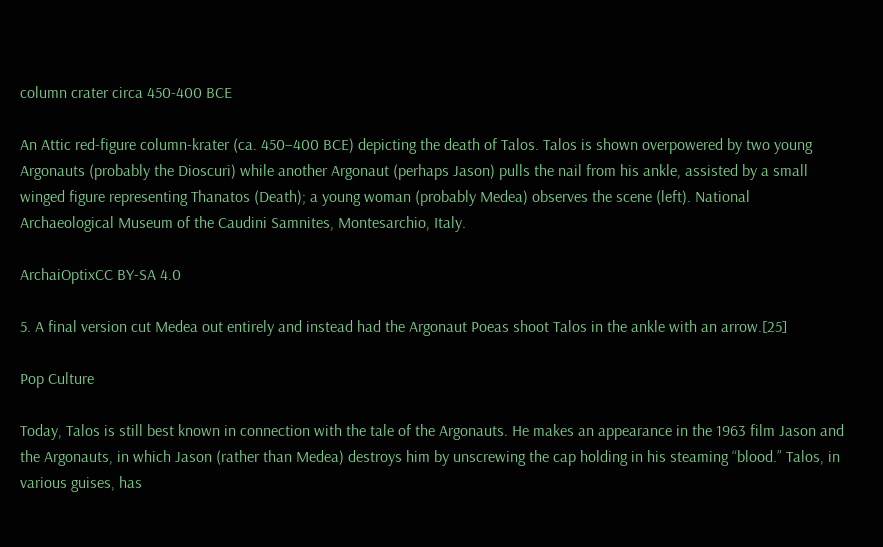column crater circa 450-400 BCE

An Attic red-figure column-krater (ca. 450–400 BCE) depicting the death of Talos. Talos is shown overpowered by two young Argonauts (probably the Dioscuri) while another Argonaut (perhaps Jason) pulls the nail from his ankle, assisted by a small winged figure representing Thanatos (Death); a young woman (probably Medea) observes the scene (left). National Archaeological Museum of the Caudini Samnites, Montesarchio, Italy.

ArchaiOptixCC BY-SA 4.0

5. A final version cut Medea out entirely and instead had the Argonaut Poeas shoot Talos in the ankle with an arrow.[25]

Pop Culture

Today, Talos is still best known in connection with the tale of the Argonauts. He makes an appearance in the 1963 film Jason and the Argonauts, in which Jason (rather than Medea) destroys him by unscrewing the cap holding in his steaming “blood.” Talos, in various guises, has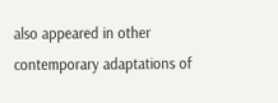also appeared in other contemporary adaptations of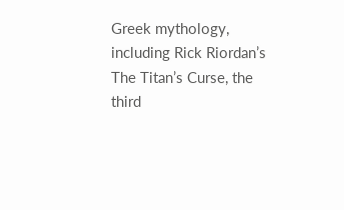Greek mythology, including Rick Riordan’s The Titan’s Curse, the third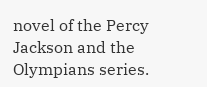novel of the Percy Jackson and the Olympians series.